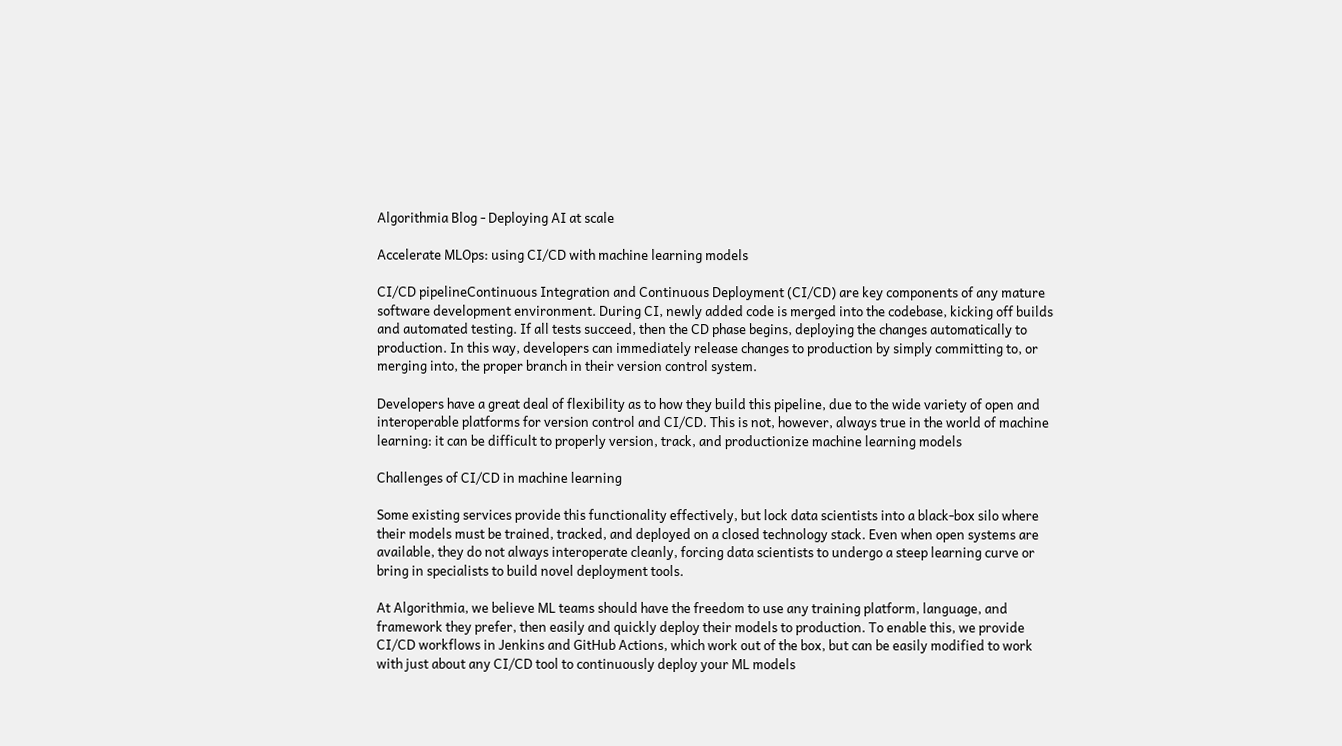Algorithmia Blog - Deploying AI at scale

Accelerate MLOps: using CI/CD with machine learning models

CI/CD pipelineContinuous Integration and Continuous Deployment (CI/CD) are key components of any mature software development environment. During CI, newly added code is merged into the codebase, kicking off builds and automated testing. If all tests succeed, then the CD phase begins, deploying the changes automatically to production. In this way, developers can immediately release changes to production by simply committing to, or merging into, the proper branch in their version control system.

Developers have a great deal of flexibility as to how they build this pipeline, due to the wide variety of open and interoperable platforms for version control and CI/CD. This is not, however, always true in the world of machine learning: it can be difficult to properly version, track, and productionize machine learning models

Challenges of CI/CD in machine learning

Some existing services provide this functionality effectively, but lock data scientists into a black-box silo where their models must be trained, tracked, and deployed on a closed technology stack. Even when open systems are available, they do not always interoperate cleanly, forcing data scientists to undergo a steep learning curve or bring in specialists to build novel deployment tools.

At Algorithmia, we believe ML teams should have the freedom to use any training platform, language, and framework they prefer, then easily and quickly deploy their models to production. To enable this, we provide CI/CD workflows in Jenkins and GitHub Actions, which work out of the box, but can be easily modified to work with just about any CI/CD tool to continuously deploy your ML models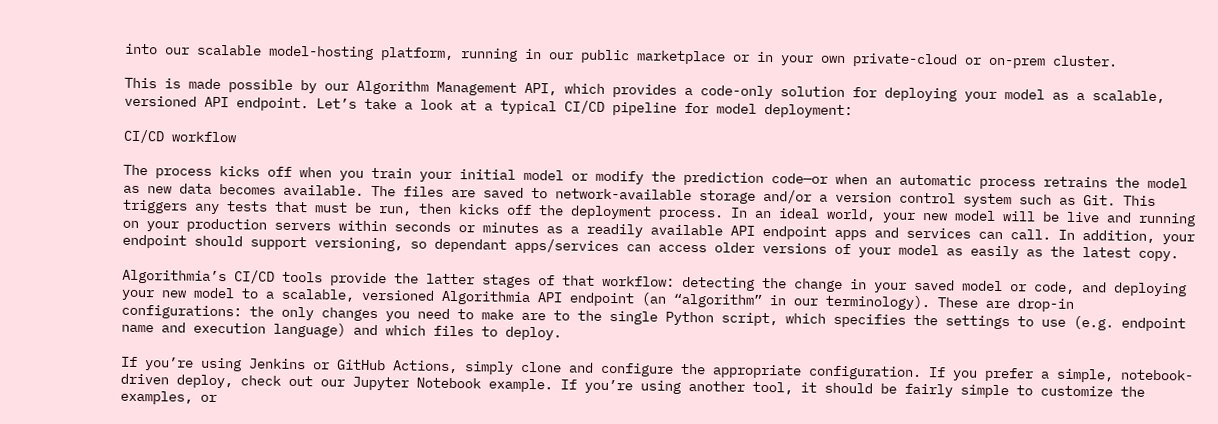into our scalable model-hosting platform, running in our public marketplace or in your own private-cloud or on-prem cluster.

This is made possible by our Algorithm Management API, which provides a code-only solution for deploying your model as a scalable, versioned API endpoint. Let’s take a look at a typical CI/CD pipeline for model deployment:

CI/CD workflow

The process kicks off when you train your initial model or modify the prediction code—or when an automatic process retrains the model as new data becomes available. The files are saved to network-available storage and/or a version control system such as Git. This triggers any tests that must be run, then kicks off the deployment process. In an ideal world, your new model will be live and running on your production servers within seconds or minutes as a readily available API endpoint apps and services can call. In addition, your endpoint should support versioning, so dependant apps/services can access older versions of your model as easily as the latest copy.

Algorithmia’s CI/CD tools provide the latter stages of that workflow: detecting the change in your saved model or code, and deploying your new model to a scalable, versioned Algorithmia API endpoint (an “algorithm” in our terminology). These are drop-in configurations: the only changes you need to make are to the single Python script, which specifies the settings to use (e.g. endpoint name and execution language) and which files to deploy.

If you’re using Jenkins or GitHub Actions, simply clone and configure the appropriate configuration. If you prefer a simple, notebook-driven deploy, check out our Jupyter Notebook example. If you’re using another tool, it should be fairly simple to customize the examples, or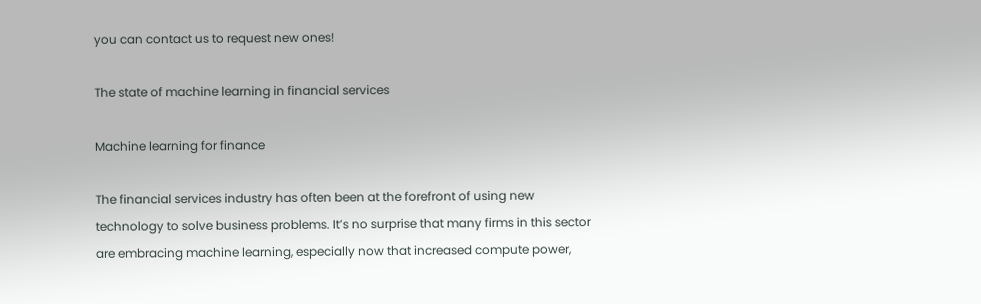you can contact us to request new ones!

The state of machine learning in financial services

Machine learning for finance

The financial services industry has often been at the forefront of using new technology to solve business problems. It’s no surprise that many firms in this sector are embracing machine learning, especially now that increased compute power,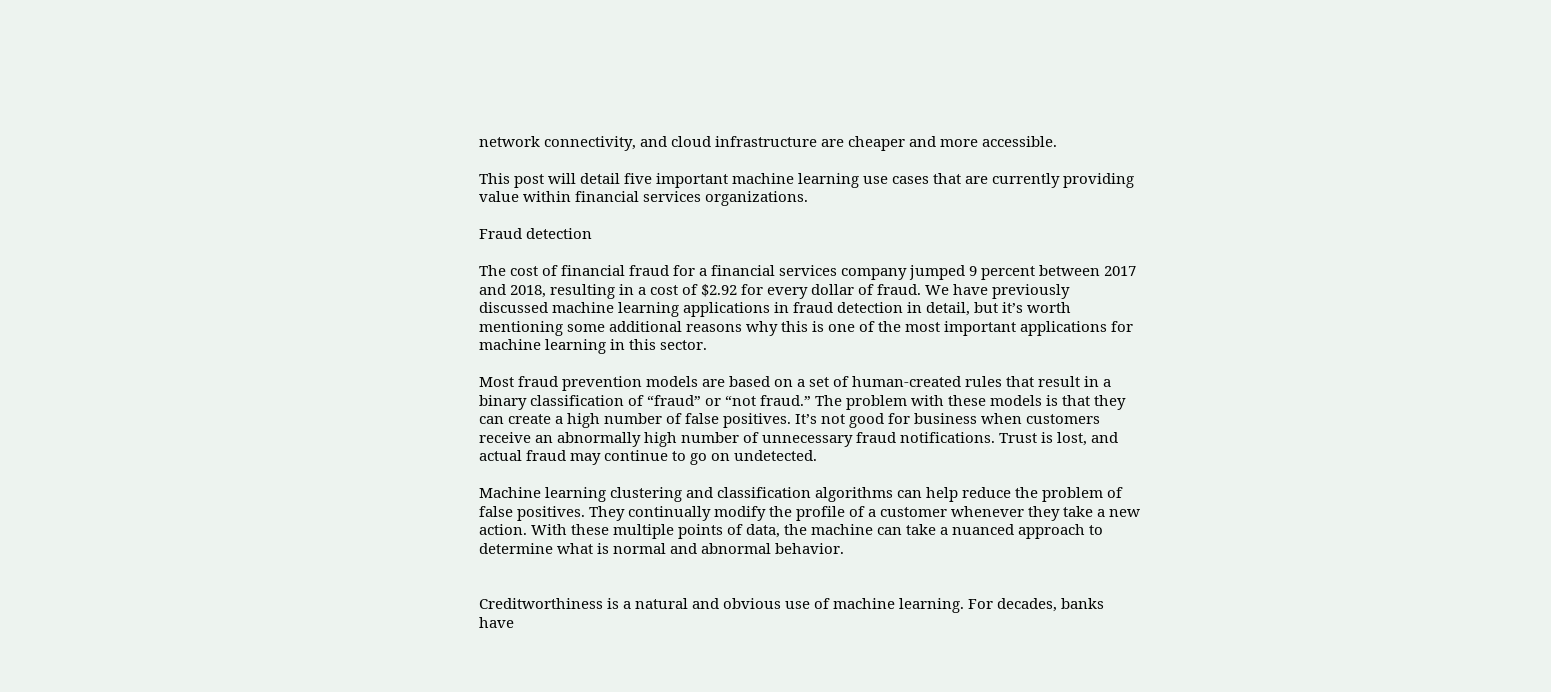network connectivity, and cloud infrastructure are cheaper and more accessible.

This post will detail five important machine learning use cases that are currently providing value within financial services organizations.

Fraud detection

The cost of financial fraud for a financial services company jumped 9 percent between 2017 and 2018, resulting in a cost of $2.92 for every dollar of fraud. We have previously discussed machine learning applications in fraud detection in detail, but it’s worth mentioning some additional reasons why this is one of the most important applications for machine learning in this sector.

Most fraud prevention models are based on a set of human-created rules that result in a binary classification of “fraud” or “not fraud.” The problem with these models is that they can create a high number of false positives. It’s not good for business when customers receive an abnormally high number of unnecessary fraud notifications. Trust is lost, and actual fraud may continue to go on undetected.

Machine learning clustering and classification algorithms can help reduce the problem of false positives. They continually modify the profile of a customer whenever they take a new action. With these multiple points of data, the machine can take a nuanced approach to determine what is normal and abnormal behavior.


Creditworthiness is a natural and obvious use of machine learning. For decades, banks have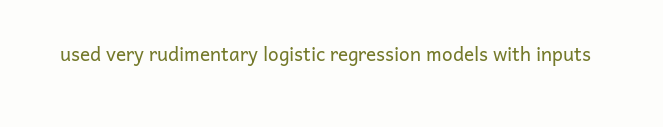used very rudimentary logistic regression models with inputs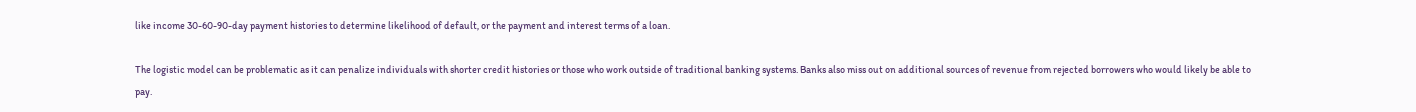like income 30-60-90-day payment histories to determine likelihood of default, or the payment and interest terms of a loan.

The logistic model can be problematic as it can penalize individuals with shorter credit histories or those who work outside of traditional banking systems. Banks also miss out on additional sources of revenue from rejected borrowers who would likely be able to pay.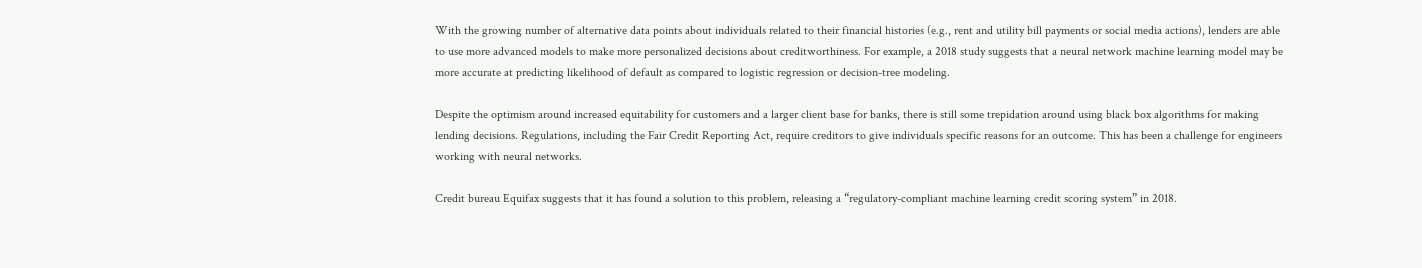With the growing number of alternative data points about individuals related to their financial histories (e.g., rent and utility bill payments or social media actions), lenders are able to use more advanced models to make more personalized decisions about creditworthiness. For example, a 2018 study suggests that a neural network machine learning model may be more accurate at predicting likelihood of default as compared to logistic regression or decision-tree modeling.

Despite the optimism around increased equitability for customers and a larger client base for banks, there is still some trepidation around using black box algorithms for making lending decisions. Regulations, including the Fair Credit Reporting Act, require creditors to give individuals specific reasons for an outcome. This has been a challenge for engineers working with neural networks.

Credit bureau Equifax suggests that it has found a solution to this problem, releasing a “regulatory-compliant machine learning credit scoring system” in 2018.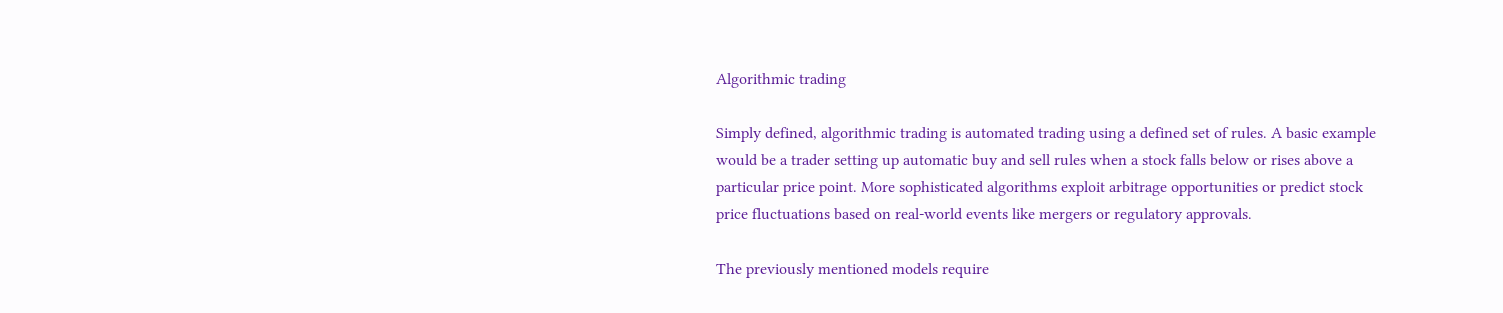Algorithmic trading

Simply defined, algorithmic trading is automated trading using a defined set of rules. A basic example would be a trader setting up automatic buy and sell rules when a stock falls below or rises above a particular price point. More sophisticated algorithms exploit arbitrage opportunities or predict stock price fluctuations based on real-world events like mergers or regulatory approvals.

The previously mentioned models require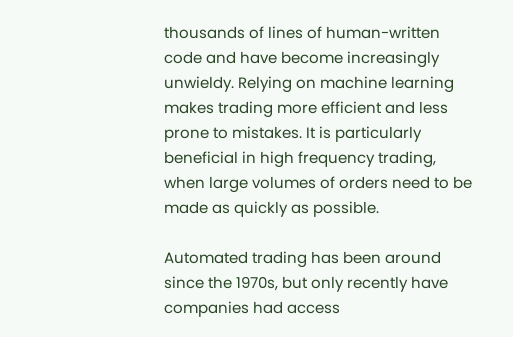thousands of lines of human-written code and have become increasingly unwieldy. Relying on machine learning makes trading more efficient and less prone to mistakes. It is particularly beneficial in high frequency trading, when large volumes of orders need to be made as quickly as possible.

Automated trading has been around since the 1970s, but only recently have companies had access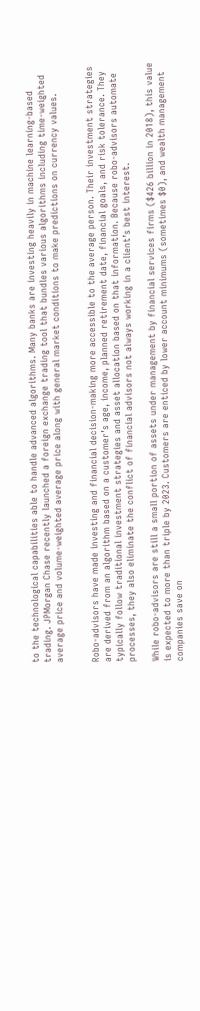to the technological capabilities able to handle advanced algorithms. Many banks are investing heavily in machine learning-based trading. JPMorgan Chase recently launched a foreign exchange trading tool that bundles various algorithms including time-weighted average price and volume-weighted average price along with general market conditions to make predictions on currency values.


Robo-advisors have made investing and financial decision-making more accessible to the average person. Their investment strategies are derived from an algorithm based on a customer’s age, income, planned retirement date, financial goals, and risk tolerance. They typically follow traditional investment strategies and asset allocation based on that information. Because robo-advisors automate processes, they also eliminate the conflict of financial advisors not always working in a client’s best interest.

While robo-advisors are still a small portion of assets under management by financial services firms ($426 billion in 2018), this value is expected to more than triple by 2023. Customers are enticed by lower account minimums (sometimes $0), and wealth management companies save on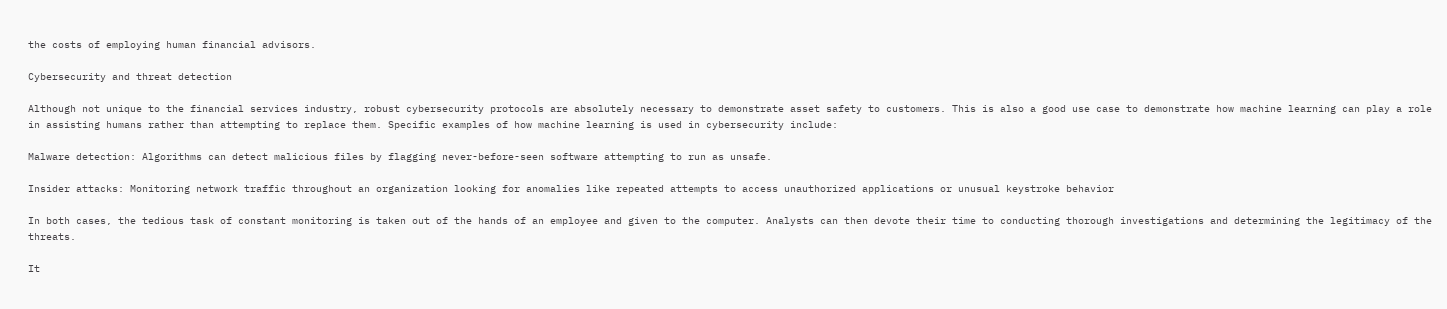the costs of employing human financial advisors.

Cybersecurity and threat detection

Although not unique to the financial services industry, robust cybersecurity protocols are absolutely necessary to demonstrate asset safety to customers. This is also a good use case to demonstrate how machine learning can play a role in assisting humans rather than attempting to replace them. Specific examples of how machine learning is used in cybersecurity include:

Malware detection: Algorithms can detect malicious files by flagging never-before-seen software attempting to run as unsafe.

Insider attacks: Monitoring network traffic throughout an organization looking for anomalies like repeated attempts to access unauthorized applications or unusual keystroke behavior

In both cases, the tedious task of constant monitoring is taken out of the hands of an employee and given to the computer. Analysts can then devote their time to conducting thorough investigations and determining the legitimacy of the threats.

It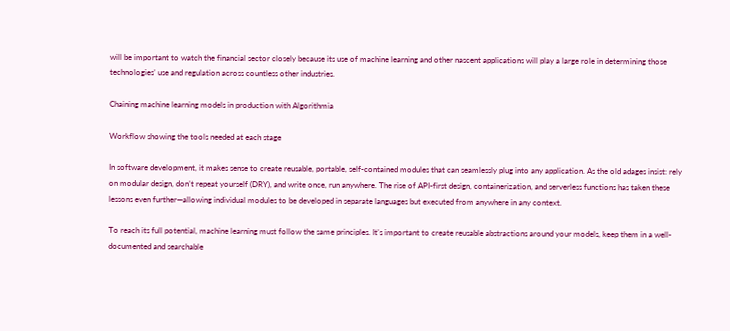will be important to watch the financial sector closely because its use of machine learning and other nascent applications will play a large role in determining those technologies’ use and regulation across countless other industries.

Chaining machine learning models in production with Algorithmia

Workflow showing the tools needed at each stage

In software development, it makes sense to create reusable, portable, self-contained modules that can seamlessly plug into any application. As the old adages insist: rely on modular design, don’t repeat yourself (DRY), and write once, run anywhere. The rise of API-first design, containerization, and serverless functions has taken these lessons even further—allowing individual modules to be developed in separate languages but executed from anywhere in any context.

To reach its full potential, machine learning must follow the same principles. It’s important to create reusable abstractions around your models, keep them in a well-documented and searchable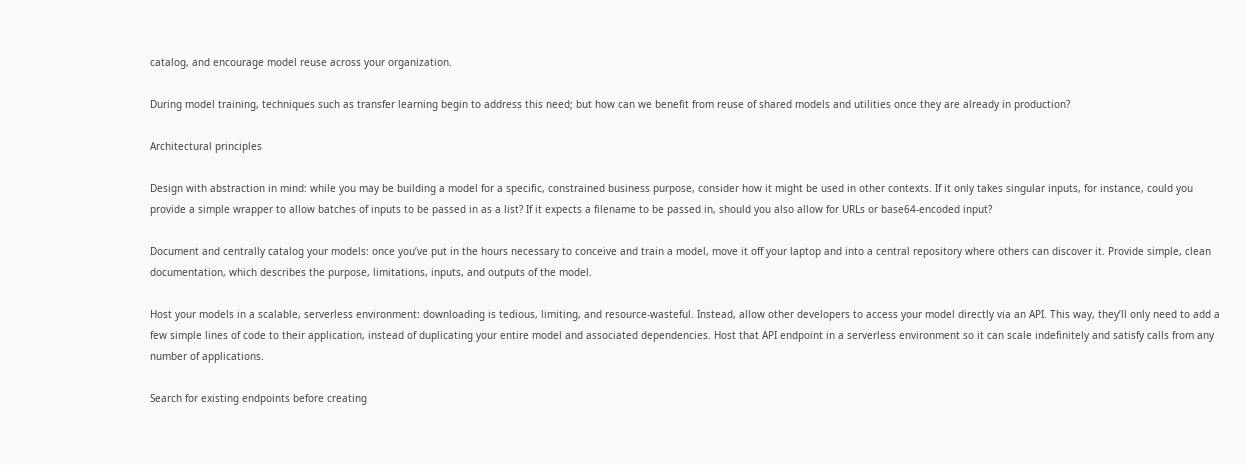catalog, and encourage model reuse across your organization.

During model training, techniques such as transfer learning begin to address this need; but how can we benefit from reuse of shared models and utilities once they are already in production?

Architectural principles

Design with abstraction in mind: while you may be building a model for a specific, constrained business purpose, consider how it might be used in other contexts. If it only takes singular inputs, for instance, could you provide a simple wrapper to allow batches of inputs to be passed in as a list? If it expects a filename to be passed in, should you also allow for URLs or base64-encoded input?

Document and centrally catalog your models: once you’ve put in the hours necessary to conceive and train a model, move it off your laptop and into a central repository where others can discover it. Provide simple, clean documentation, which describes the purpose, limitations, inputs, and outputs of the model.

Host your models in a scalable, serverless environment: downloading is tedious, limiting, and resource-wasteful. Instead, allow other developers to access your model directly via an API. This way, they’ll only need to add a few simple lines of code to their application, instead of duplicating your entire model and associated dependencies. Host that API endpoint in a serverless environment so it can scale indefinitely and satisfy calls from any number of applications.

Search for existing endpoints before creating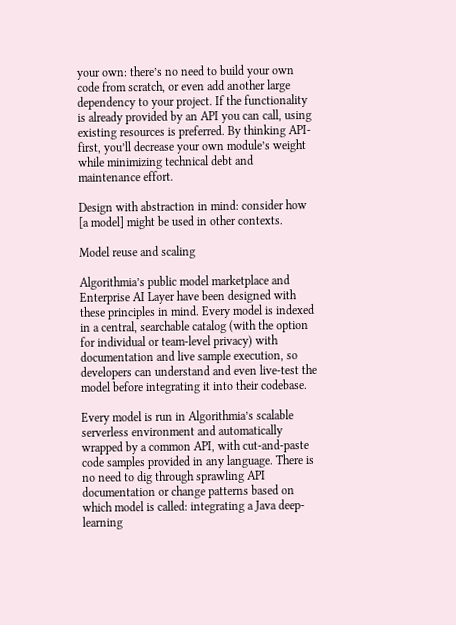your own: there’s no need to build your own code from scratch, or even add another large dependency to your project. If the functionality is already provided by an API you can call, using existing resources is preferred. By thinking API-first, you’ll decrease your own module’s weight while minimizing technical debt and maintenance effort.

Design with abstraction in mind: consider how [a model] might be used in other contexts.

Model reuse and scaling

Algorithmia’s public model marketplace and Enterprise AI Layer have been designed with these principles in mind. Every model is indexed in a central, searchable catalog (with the option for individual or team-level privacy) with documentation and live sample execution, so developers can understand and even live-test the model before integrating it into their codebase.

Every model is run in Algorithmia’s scalable serverless environment and automatically wrapped by a common API, with cut-and-paste code samples provided in any language. There is no need to dig through sprawling API documentation or change patterns based on which model is called: integrating a Java deep-learning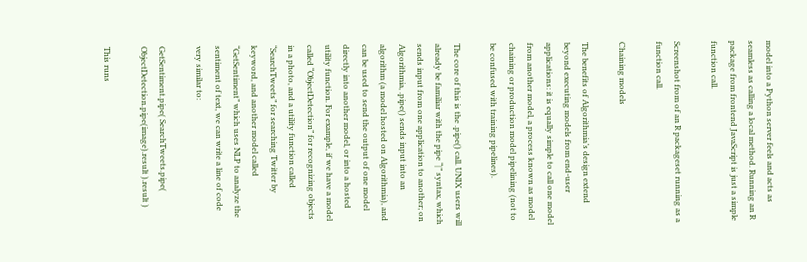model into a Python server feels and acts as seamless as calling a local method. Running an R package from frontend JavaScript is just a simple function call.

Screenshot from of an R packageset running as a function call.

Chaining models

The benefits of Algorithmia’s design extend beyond executing models from end-user applications: it is equally simple to call one model from another model, a process known as model chaining or production model pipelining (not to be confused with training pipelines).

The core of this is the .pipe() call. UNIX users will already be familiar with the pipe “|” syntax, which sends input from one application to another; on Algorithmia, .pipe() sends input into an algorithm (a model hosted on Algorithmia), and can be used to send the output of one model directly into another model, or into a hosted utility function. For example, if we have a model called “ObjectDetection” for recognizing objects in a photo, and a utility function called “SearchTweets” for searching Twitter by keyword, and another model called “GetSentiment” which uses NLP to analyze the sentiment of text, we can write a line of code very similar to:

GetSentiment.pipe( SearchTweets.pipe( ObjectDetection.pipe(image).result ).result )

This runs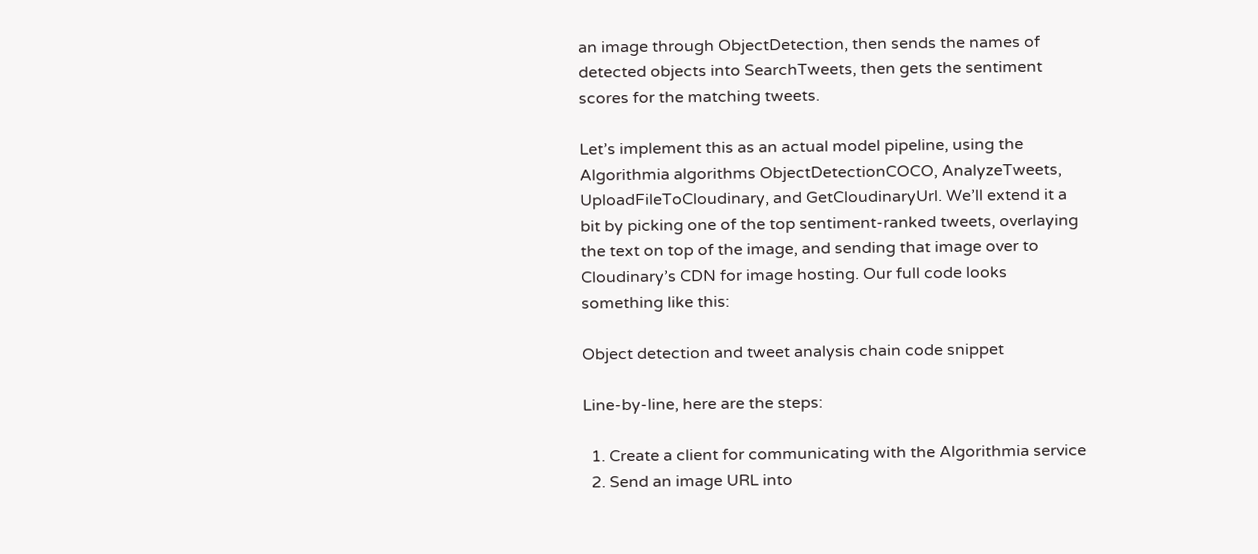an image through ObjectDetection, then sends the names of detected objects into SearchTweets, then gets the sentiment scores for the matching tweets.

Let’s implement this as an actual model pipeline, using the Algorithmia algorithms ObjectDetectionCOCO, AnalyzeTweets, UploadFileToCloudinary, and GetCloudinaryUrl. We’ll extend it a bit by picking one of the top sentiment-ranked tweets, overlaying the text on top of the image, and sending that image over to Cloudinary’s CDN for image hosting. Our full code looks something like this:

Object detection and tweet analysis chain code snippet

Line-by-line, here are the steps:

  1. Create a client for communicating with the Algorithmia service
  2. Send an image URL into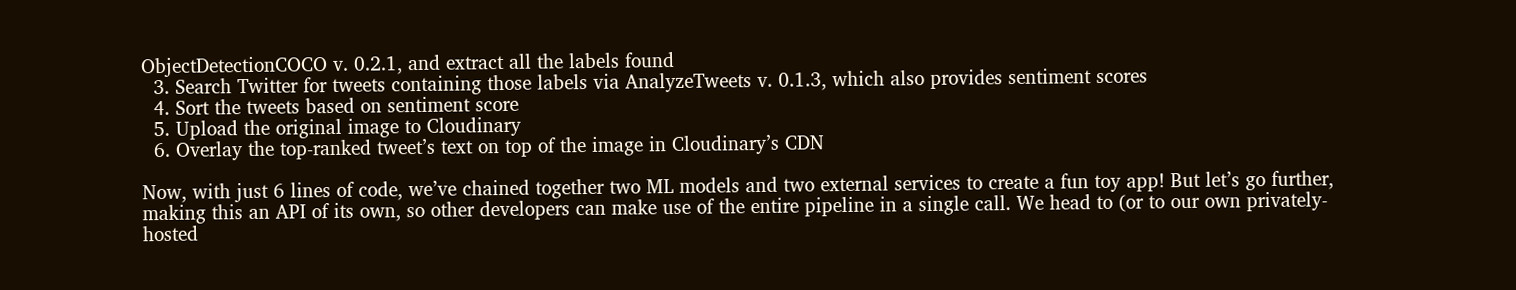ObjectDetectionCOCO v. 0.2.1, and extract all the labels found
  3. Search Twitter for tweets containing those labels via AnalyzeTweets v. 0.1.3, which also provides sentiment scores
  4. Sort the tweets based on sentiment score
  5. Upload the original image to Cloudinary
  6. Overlay the top-ranked tweet’s text on top of the image in Cloudinary’s CDN

Now, with just 6 lines of code, we’ve chained together two ML models and two external services to create a fun toy app! But let’s go further, making this an API of its own, so other developers can make use of the entire pipeline in a single call. We head to (or to our own privately-hosted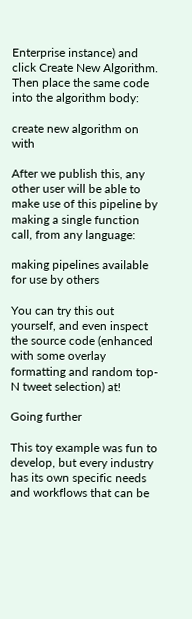Enterprise instance) and click Create New Algorithm. Then place the same code into the algorithm body:

create new algorithm on with

After we publish this, any other user will be able to make use of this pipeline by making a single function call, from any language:

making pipelines available for use by others

You can try this out yourself, and even inspect the source code (enhanced with some overlay formatting and random top-N tweet selection) at!

Going further

This toy example was fun to develop, but every industry has its own specific needs and workflows that can be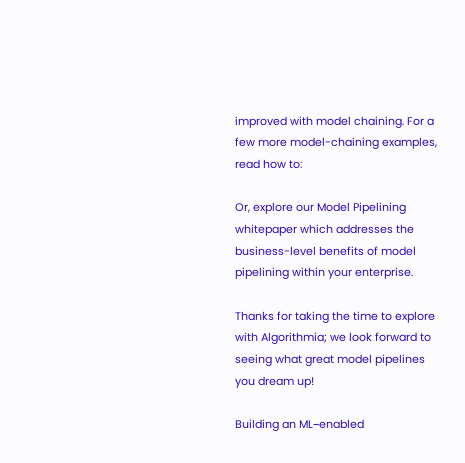improved with model chaining. For a few more model-chaining examples, read how to:

Or, explore our Model Pipelining whitepaper which addresses the business-level benefits of model pipelining within your enterprise.

Thanks for taking the time to explore with Algorithmia; we look forward to seeing what great model pipelines you dream up!

Building an ML−enabled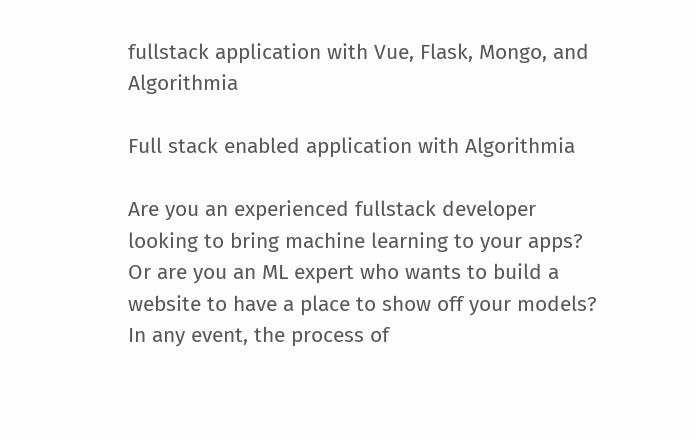fullstack application with Vue, Flask, Mongo, and Algorithmia

Full stack enabled application with Algorithmia

Are you an experienced fullstack developer looking to bring machine learning to your apps? Or are you an ML expert who wants to build a website to have a place to show off your models? In any event, the process of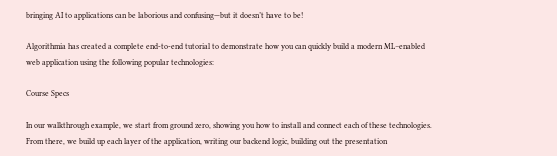bringing AI to applications can be laborious and confusing—but it doesn’t have to be!

Algorithmia has created a complete end-to-end tutorial to demonstrate how you can quickly build a modern ML−enabled web application using the following popular technologies:

Course Specs

In our walkthrough example, we start from ground zero, showing you how to install and connect each of these technologies. From there, we build up each layer of the application, writing our backend logic, building out the presentation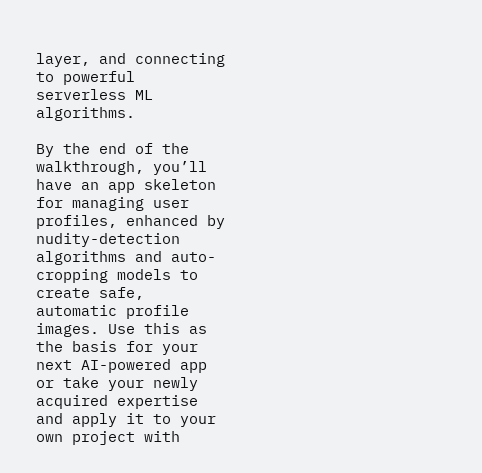layer, and connecting to powerful serverless ML algorithms.

By the end of the walkthrough, you’ll have an app skeleton for managing user profiles, enhanced by nudity-detection algorithms and auto-cropping models to create safe, automatic profile images. Use this as the basis for your next AI-powered app or take your newly acquired expertise and apply it to your own project with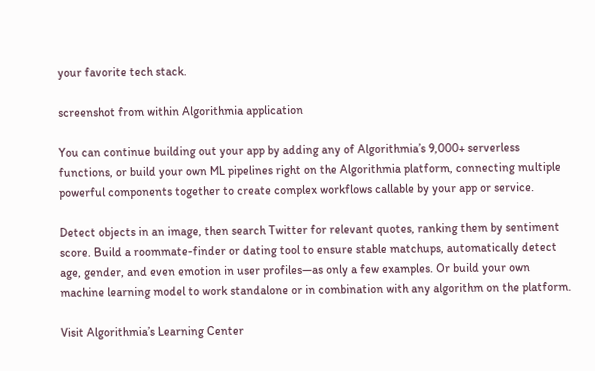your favorite tech stack.

screenshot from within Algorithmia application

You can continue building out your app by adding any of Algorithmia’s 9,000+ serverless functions, or build your own ML pipelines right on the Algorithmia platform, connecting multiple powerful components together to create complex workflows callable by your app or service.

Detect objects in an image, then search Twitter for relevant quotes, ranking them by sentiment score. Build a roommate-finder or dating tool to ensure stable matchups, automatically detect age, gender, and even emotion in user profiles—as only a few examples. Or build your own machine learning model to work standalone or in combination with any algorithm on the platform.

Visit Algorithmia’s Learning Center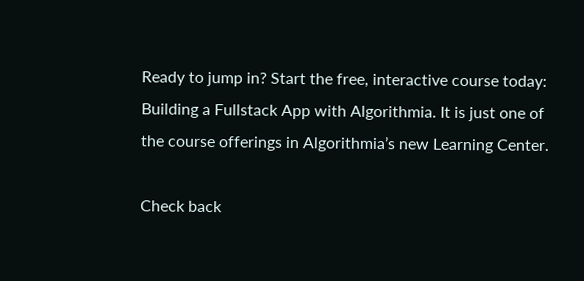Ready to jump in? Start the free, interactive course today: Building a Fullstack App with Algorithmia. It is just one of the course offerings in Algorithmia’s new Learning Center.

Check back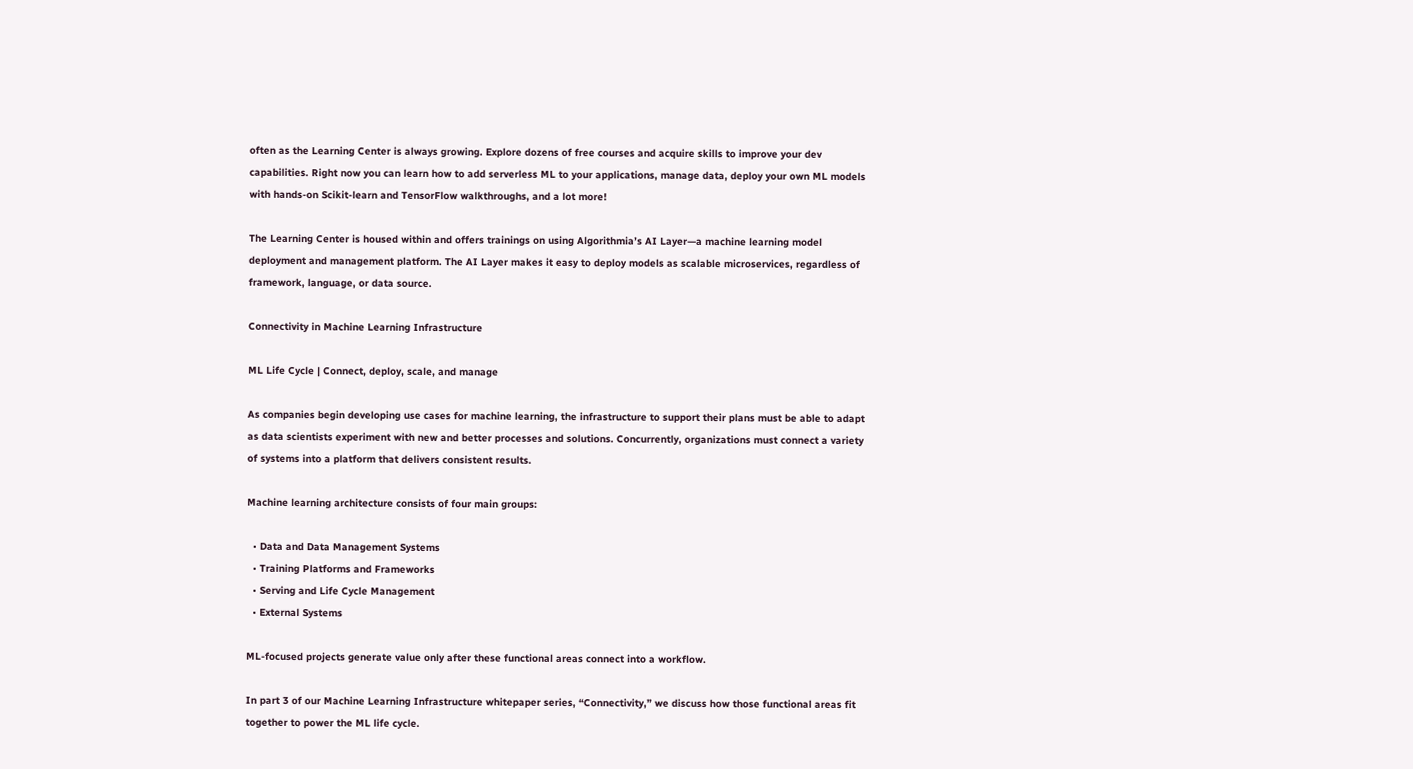often as the Learning Center is always growing. Explore dozens of free courses and acquire skills to improve your dev capabilities. Right now you can learn how to add serverless ML to your applications, manage data, deploy your own ML models with hands-on Scikit-learn and TensorFlow walkthroughs, and a lot more!

The Learning Center is housed within and offers trainings on using Algorithmia’s AI Layer—a machine learning model deployment and management platform. The AI Layer makes it easy to deploy models as scalable microservices, regardless of framework, language, or data source.

Connectivity in Machine Learning Infrastructure

ML Life Cycle | Connect, deploy, scale, and manage

As companies begin developing use cases for machine learning, the infrastructure to support their plans must be able to adapt as data scientists experiment with new and better processes and solutions. Concurrently, organizations must connect a variety of systems into a platform that delivers consistent results.

Machine learning architecture consists of four main groups:

  • Data and Data Management Systems
  • Training Platforms and Frameworks
  • Serving and Life Cycle Management
  • External Systems

ML-focused projects generate value only after these functional areas connect into a workflow.

In part 3 of our Machine Learning Infrastructure whitepaper series, “Connectivity,” we discuss how those functional areas fit together to power the ML life cycle.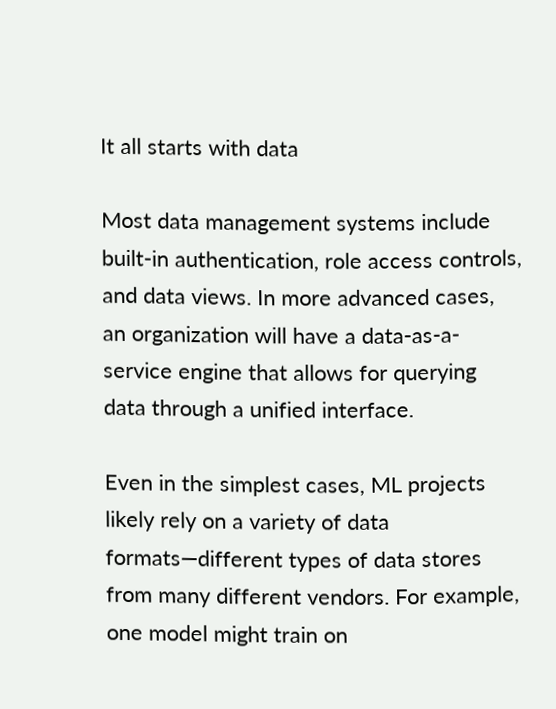It all starts with data

Most data management systems include built-in authentication, role access controls, and data views. In more advanced cases, an organization will have a data-as-a-service engine that allows for querying data through a unified interface.

Even in the simplest cases, ML projects likely rely on a variety of data formats—different types of data stores from many different vendors. For example, one model might train on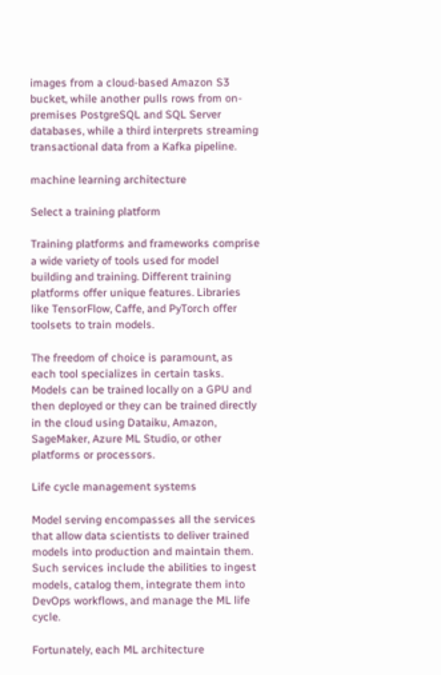images from a cloud-based Amazon S3 bucket, while another pulls rows from on-premises PostgreSQL and SQL Server databases, while a third interprets streaming transactional data from a Kafka pipeline.

machine learning architecture

Select a training platform

Training platforms and frameworks comprise a wide variety of tools used for model building and training. Different training platforms offer unique features. Libraries like TensorFlow, Caffe, and PyTorch offer toolsets to train models.

The freedom of choice is paramount, as each tool specializes in certain tasks. Models can be trained locally on a GPU and then deployed or they can be trained directly in the cloud using Dataiku, Amazon, SageMaker, Azure ML Studio, or other platforms or processors.

Life cycle management systems

Model serving encompasses all the services that allow data scientists to deliver trained models into production and maintain them. Such services include the abilities to ingest models, catalog them, integrate them into DevOps workflows, and manage the ML life cycle.

Fortunately, each ML architecture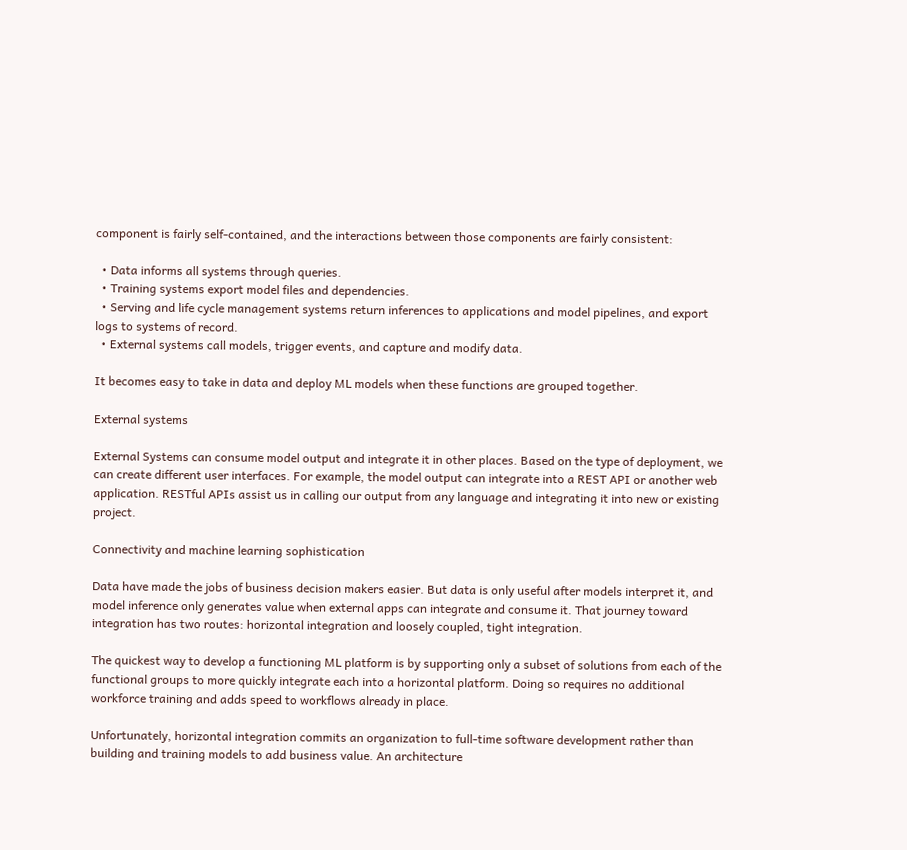component is fairly self-contained, and the interactions between those components are fairly consistent:

  • Data informs all systems through queries.
  • Training systems export model files and dependencies.
  • Serving and life cycle management systems return inferences to applications and model pipelines, and export logs to systems of record.
  • External systems call models, trigger events, and capture and modify data.

It becomes easy to take in data and deploy ML models when these functions are grouped together.

External systems

External Systems can consume model output and integrate it in other places. Based on the type of deployment, we can create different user interfaces. For example, the model output can integrate into a REST API or another web application. RESTful APIs assist us in calling our output from any language and integrating it into new or existing project.

Connectivity and machine learning sophistication

Data have made the jobs of business decision makers easier. But data is only useful after models interpret it, and model inference only generates value when external apps can integrate and consume it. That journey toward integration has two routes: horizontal integration and loosely coupled, tight integration.

The quickest way to develop a functioning ML platform is by supporting only a subset of solutions from each of the functional groups to more quickly integrate each into a horizontal platform. Doing so requires no additional workforce training and adds speed to workflows already in place.

Unfortunately, horizontal integration commits an organization to full-time software development rather than building and training models to add business value. An architecture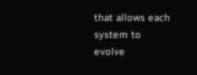that allows each system to evolve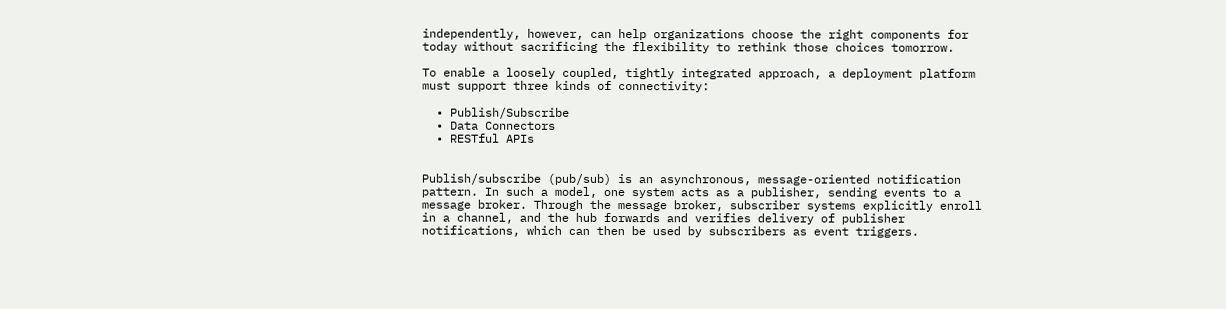independently, however, can help organizations choose the right components for today without sacrificing the flexibility to rethink those choices tomorrow.

To enable a loosely coupled, tightly integrated approach, a deployment platform must support three kinds of connectivity:

  • Publish/Subscribe
  • Data Connectors
  • RESTful APIs


Publish/subscribe (pub/sub) is an asynchronous, message-oriented notification pattern. In such a model, one system acts as a publisher, sending events to a message broker. Through the message broker, subscriber systems explicitly enroll in a channel, and the hub forwards and verifies delivery of publisher notifications, which can then be used by subscribers as event triggers.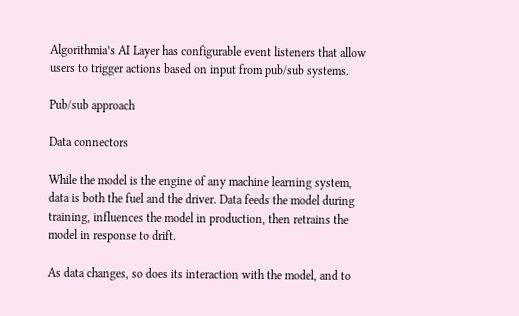Algorithmia’s AI Layer has configurable event listeners that allow users to trigger actions based on input from pub/sub systems.

Pub/sub approach

Data connectors

While the model is the engine of any machine learning system, data is both the fuel and the driver. Data feeds the model during training, influences the model in production, then retrains the model in response to drift.

As data changes, so does its interaction with the model, and to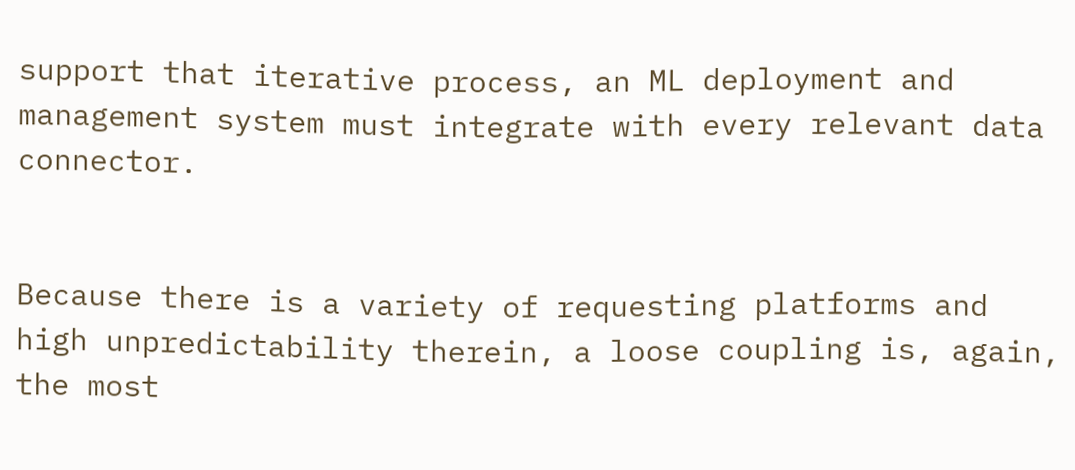support that iterative process, an ML deployment and management system must integrate with every relevant data connector.


Because there is a variety of requesting platforms and high unpredictability therein, a loose coupling is, again, the most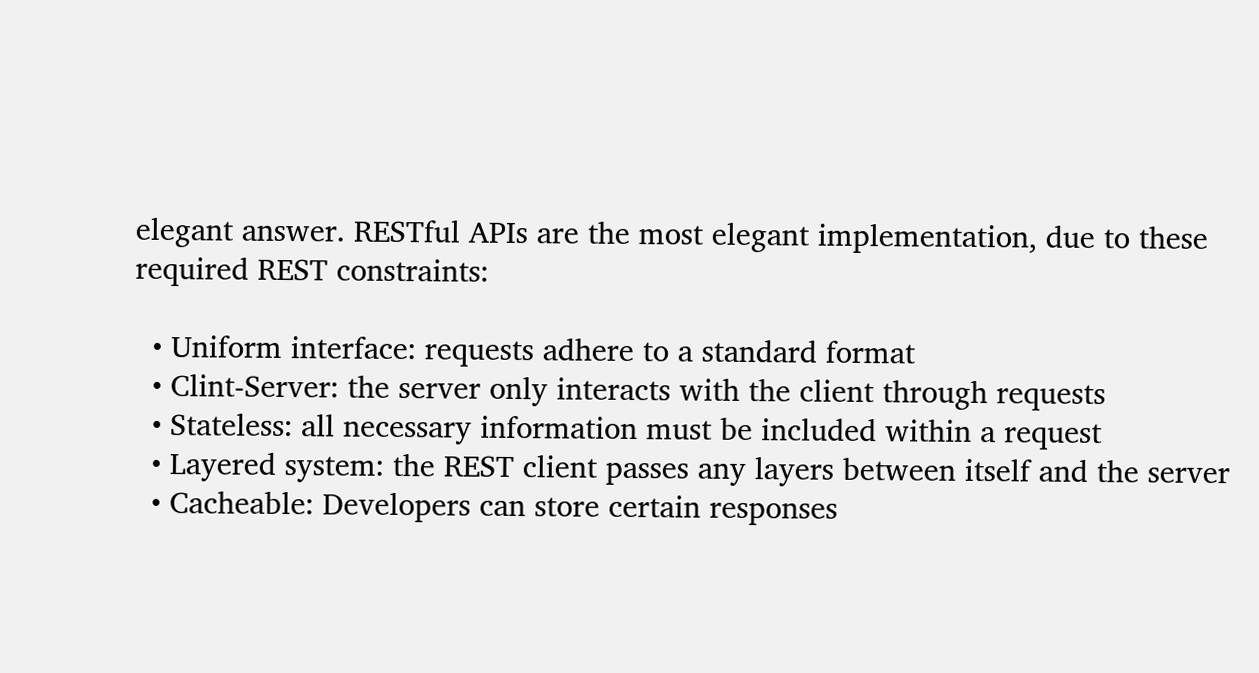elegant answer. RESTful APIs are the most elegant implementation, due to these required REST constraints:

  • Uniform interface: requests adhere to a standard format
  • Clint-Server: the server only interacts with the client through requests
  • Stateless: all necessary information must be included within a request
  • Layered system: the REST client passes any layers between itself and the server
  • Cacheable: Developers can store certain responses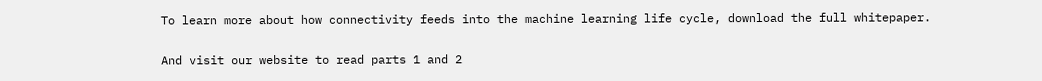To learn more about how connectivity feeds into the machine learning life cycle, download the full whitepaper.

And visit our website to read parts 1 and 2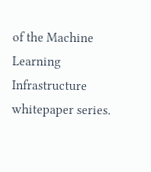of the Machine Learning Infrastructure whitepaper series.